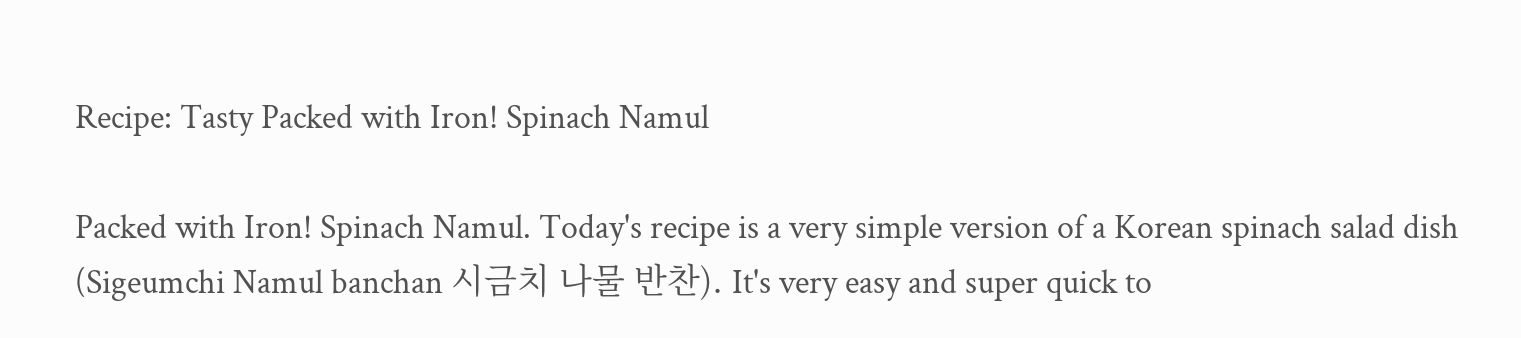Recipe: Tasty Packed with Iron! Spinach Namul

Packed with Iron! Spinach Namul. Today's recipe is a very simple version of a Korean spinach salad dish (Sigeumchi Namul banchan 시금치 나물 반찬). It's very easy and super quick to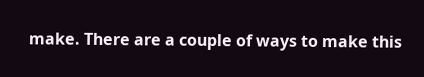make. There are a couple of ways to make this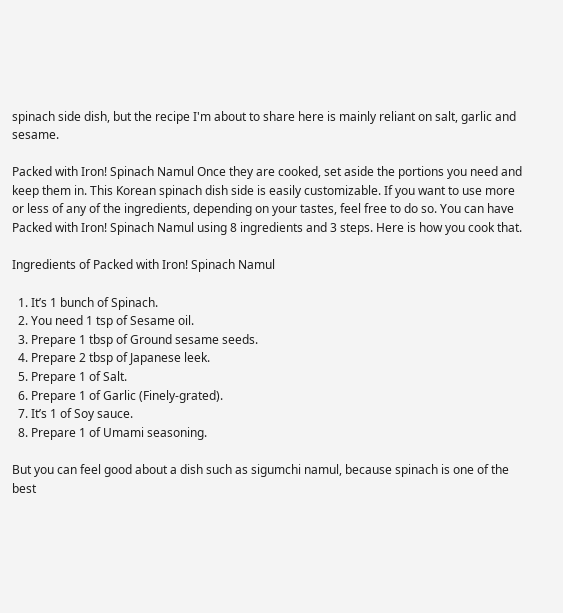spinach side dish, but the recipe I'm about to share here is mainly reliant on salt, garlic and sesame.

Packed with Iron! Spinach Namul Once they are cooked, set aside the portions you need and keep them in. This Korean spinach dish side is easily customizable. If you want to use more or less of any of the ingredients, depending on your tastes, feel free to do so. You can have Packed with Iron! Spinach Namul using 8 ingredients and 3 steps. Here is how you cook that.

Ingredients of Packed with Iron! Spinach Namul

  1. It’s 1 bunch of Spinach.
  2. You need 1 tsp of Sesame oil.
  3. Prepare 1 tbsp of Ground sesame seeds.
  4. Prepare 2 tbsp of Japanese leek.
  5. Prepare 1 of Salt.
  6. Prepare 1 of Garlic (Finely-grated).
  7. It’s 1 of Soy sauce.
  8. Prepare 1 of Umami seasoning.

But you can feel good about a dish such as sigumchi namul, because spinach is one of the best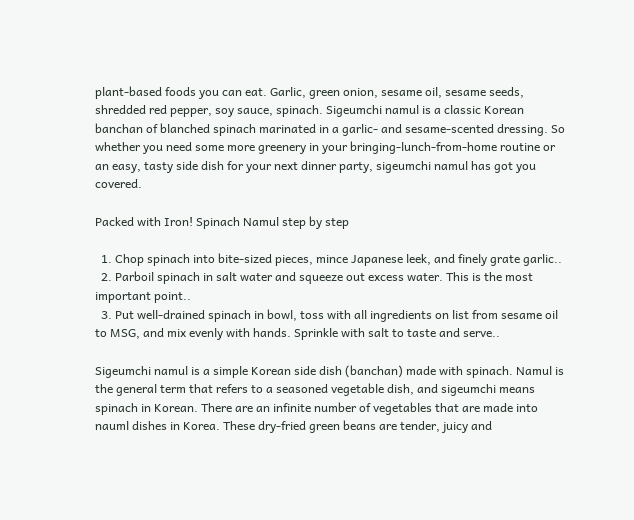plant-based foods you can eat. Garlic, green onion, sesame oil, sesame seeds, shredded red pepper, soy sauce, spinach. Sigeumchi namul is a classic Korean banchan of blanched spinach marinated in a garlic- and sesame-scented dressing. So whether you need some more greenery in your bringing-lunch-from-home routine or an easy, tasty side dish for your next dinner party, sigeumchi namul has got you covered.

Packed with Iron! Spinach Namul step by step

  1. Chop spinach into bite-sized pieces, mince Japanese leek, and finely grate garlic..
  2. Parboil spinach in salt water and squeeze out excess water. This is the most important point..
  3. Put well-drained spinach in bowl, toss with all ingredients on list from sesame oil to MSG, and mix evenly with hands. Sprinkle with salt to taste and serve..

Sigeumchi namul is a simple Korean side dish (banchan) made with spinach. Namul is the general term that refers to a seasoned vegetable dish, and sigeumchi means spinach in Korean. There are an infinite number of vegetables that are made into nauml dishes in Korea. These dry-fried green beans are tender, juicy and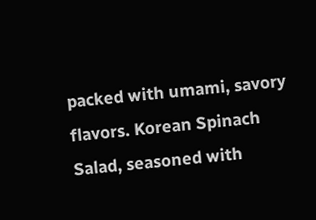packed with umami, savory flavors. Korean Spinach Salad, seasoned with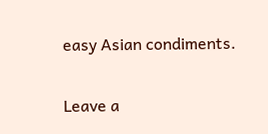easy Asian condiments.

Leave a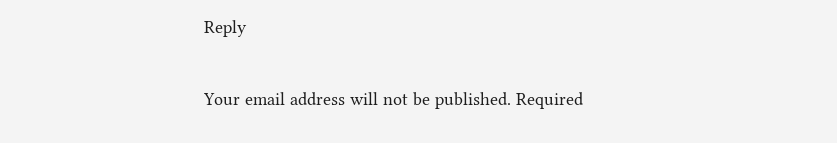Reply

Your email address will not be published. Required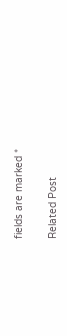fields are marked *

Related Post